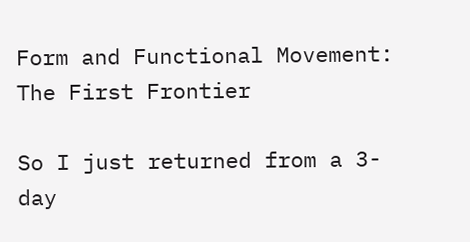Form and Functional Movement: The First Frontier

So I just returned from a 3-day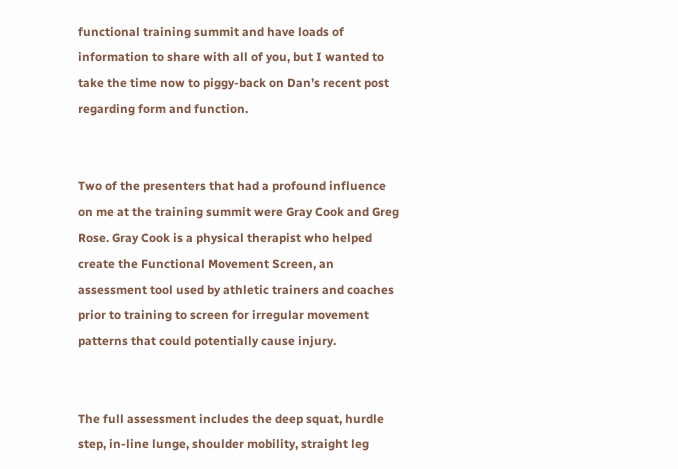functional training summit and have loads of information to share with all of you, but I wanted to take the time now to piggy-back on Dan’s recent post regarding form and function.


Two of the presenters that had a profound influence on me at the training summit were Gray Cook and Greg Rose. Gray Cook is a physical therapist who helped create the Functional Movement Screen, an assessment tool used by athletic trainers and coaches prior to training to screen for irregular movement patterns that could potentially cause injury.


The full assessment includes the deep squat, hurdle step, in-line lunge, shoulder mobility, straight leg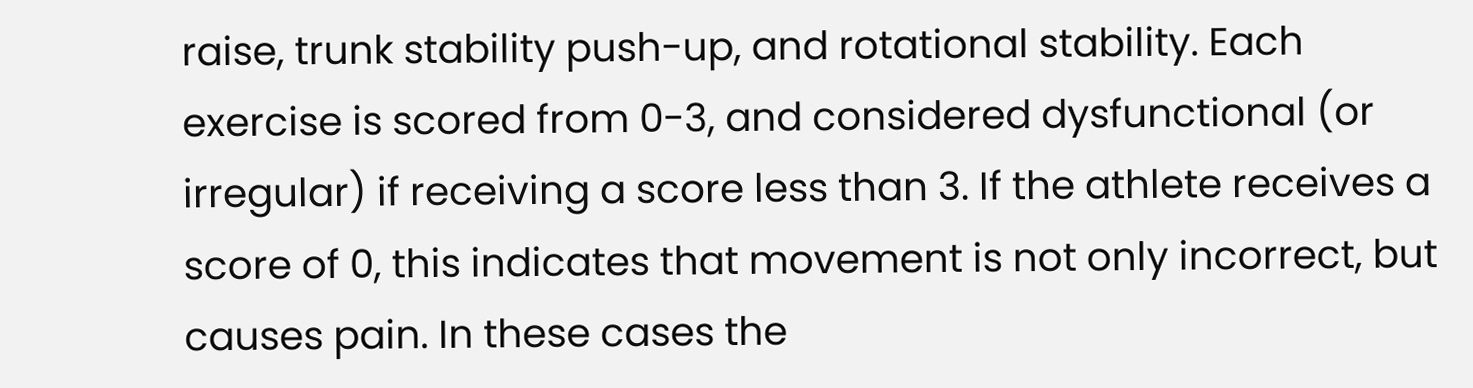raise, trunk stability push-up, and rotational stability. Each exercise is scored from 0-3, and considered dysfunctional (or irregular) if receiving a score less than 3. If the athlete receives a score of 0, this indicates that movement is not only incorrect, but causes pain. In these cases the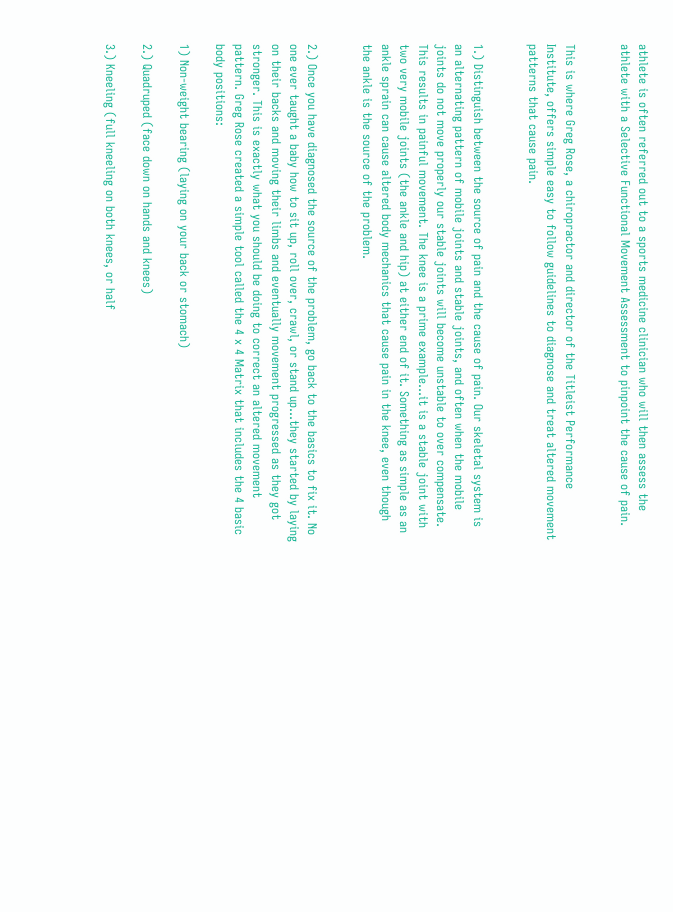athlete is often referred out to a sports medicine clinician who will then assess the athlete with a Selective Functional Movement Assessment to pinpoint the cause of pain.


This is where Greg Rose, a chiropractor and director of the Titleist Performance Institute, offers simple easy to follow guidelines to diagnose and treat altered movement patterns that cause pain.


1.) Distinguish between the source of pain and the cause of pain. Our skeletal system is an alternating pattern of mobile joints and stable joints, and often when the mobile joints do not move properly our stable joints will become unstable to over compensate. This results in painful movement. The knee is a prime example…it is a stable joint with two very mobile joints (the ankle and hip) at either end of it. Something as simple as an ankle sprain can cause altered body mechanics that cause pain in the knee, even though the ankle is the source of the problem.


2.) Once you have diagnosed the source of the problem, go back to the basics to fix it. No one ever taught a baby how to sit up, roll over, crawl, or stand up…they started by laying on their backs and moving their limbs and eventually movement progressed as they got stronger. This is exactly what you should be doing to correct an altered movement pattern. Greg Rose created a simple tool called the 4 x 4 Matrix that includes the 4 basic body positions:

1) Non-weight bearing (laying on your back or stomach)

2.) Quadruped (face down on hands and knees)

3.) Kneeling (full kneeling on both knees, or half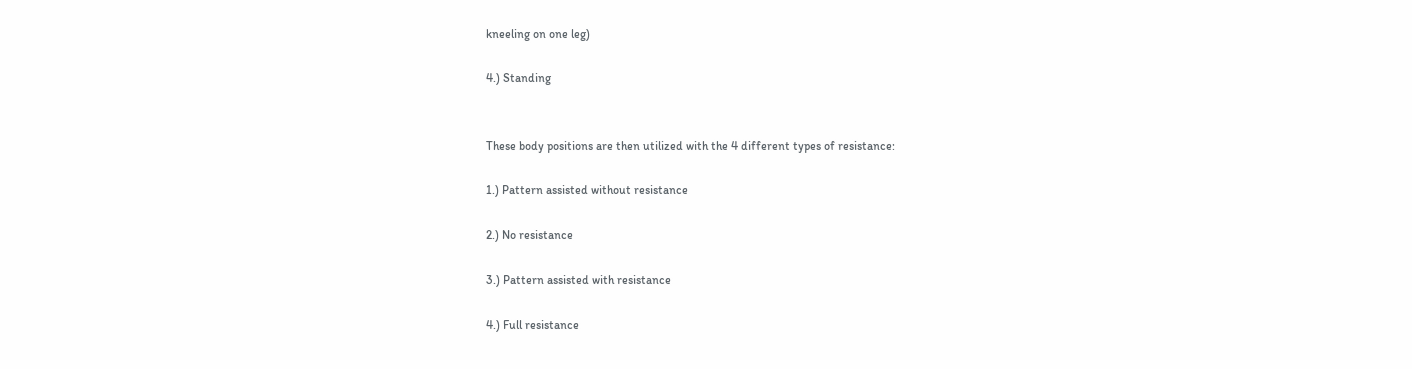kneeling on one leg)

4.) Standing


These body positions are then utilized with the 4 different types of resistance:

1.) Pattern assisted without resistance

2.) No resistance

3.) Pattern assisted with resistance

4.) Full resistance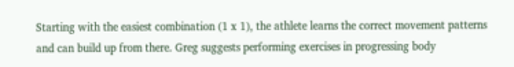Starting with the easiest combination (1 x 1), the athlete learns the correct movement patterns and can build up from there. Greg suggests performing exercises in progressing body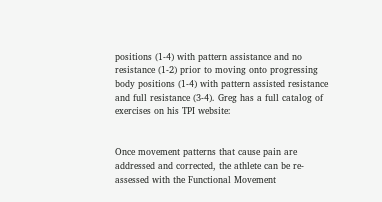positions (1-4) with pattern assistance and no resistance (1-2) prior to moving onto progressing body positions (1-4) with pattern assisted resistance and full resistance (3-4). Greg has a full catalog of exercises on his TPI website:


Once movement patterns that cause pain are addressed and corrected, the athlete can be re-assessed with the Functional Movement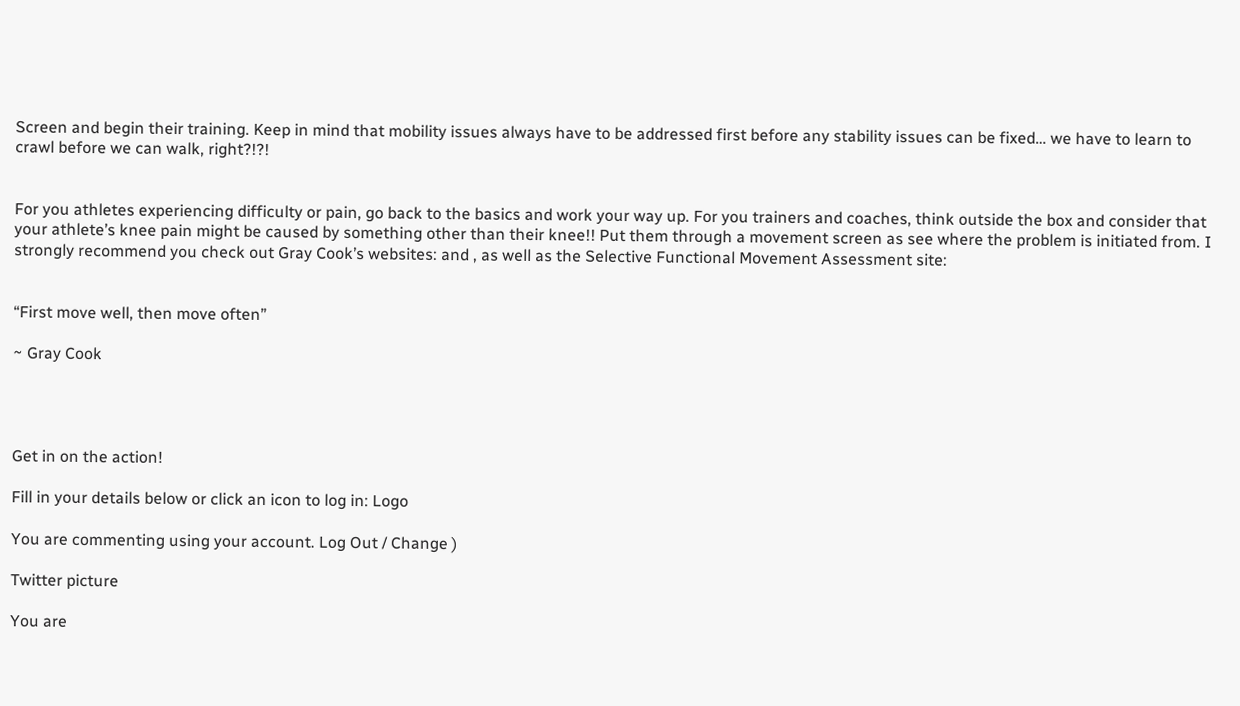Screen and begin their training. Keep in mind that mobility issues always have to be addressed first before any stability issues can be fixed… we have to learn to crawl before we can walk, right?!?!


For you athletes experiencing difficulty or pain, go back to the basics and work your way up. For you trainers and coaches, think outside the box and consider that your athlete’s knee pain might be caused by something other than their knee!! Put them through a movement screen as see where the problem is initiated from. I strongly recommend you check out Gray Cook’s websites: and , as well as the Selective Functional Movement Assessment site:


“First move well, then move often”

~ Gray Cook




Get in on the action!

Fill in your details below or click an icon to log in: Logo

You are commenting using your account. Log Out / Change )

Twitter picture

You are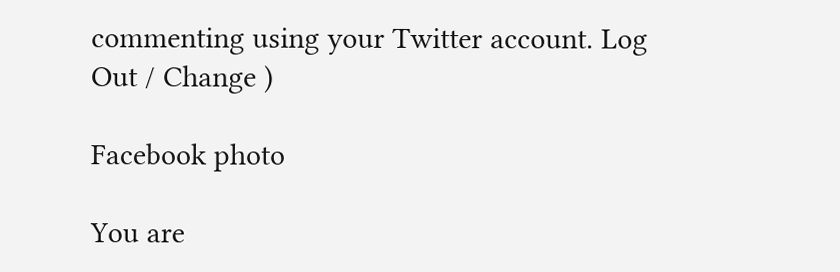commenting using your Twitter account. Log Out / Change )

Facebook photo

You are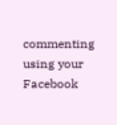commenting using your Facebook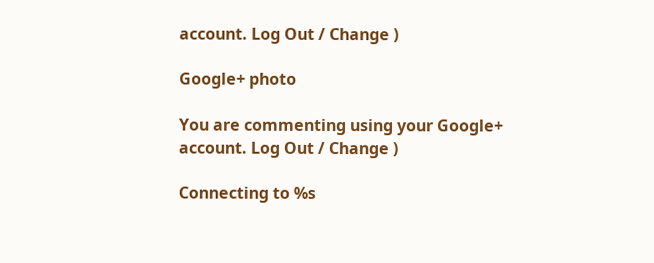account. Log Out / Change )

Google+ photo

You are commenting using your Google+ account. Log Out / Change )

Connecting to %s